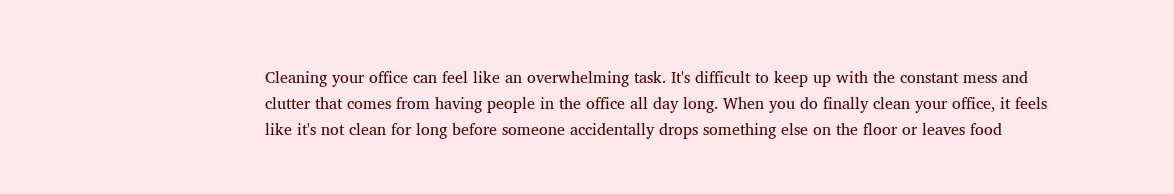Cleaning your office can feel like an overwhelming task. It's difficult to keep up with the constant mess and clutter that comes from having people in the office all day long. When you do finally clean your office, it feels like it's not clean for long before someone accidentally drops something else on the floor or leaves food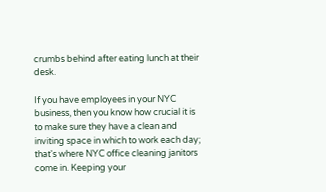crumbs behind after eating lunch at their desk.

If you have employees in your NYC business, then you know how crucial it is to make sure they have a clean and inviting space in which to work each day; that's where NYC office cleaning janitors come in. Keeping your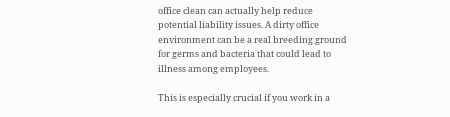office clean can actually help reduce potential liability issues. A dirty office environment can be a real breeding ground for germs and bacteria that could lead to illness among employees.

This is especially crucial if you work in a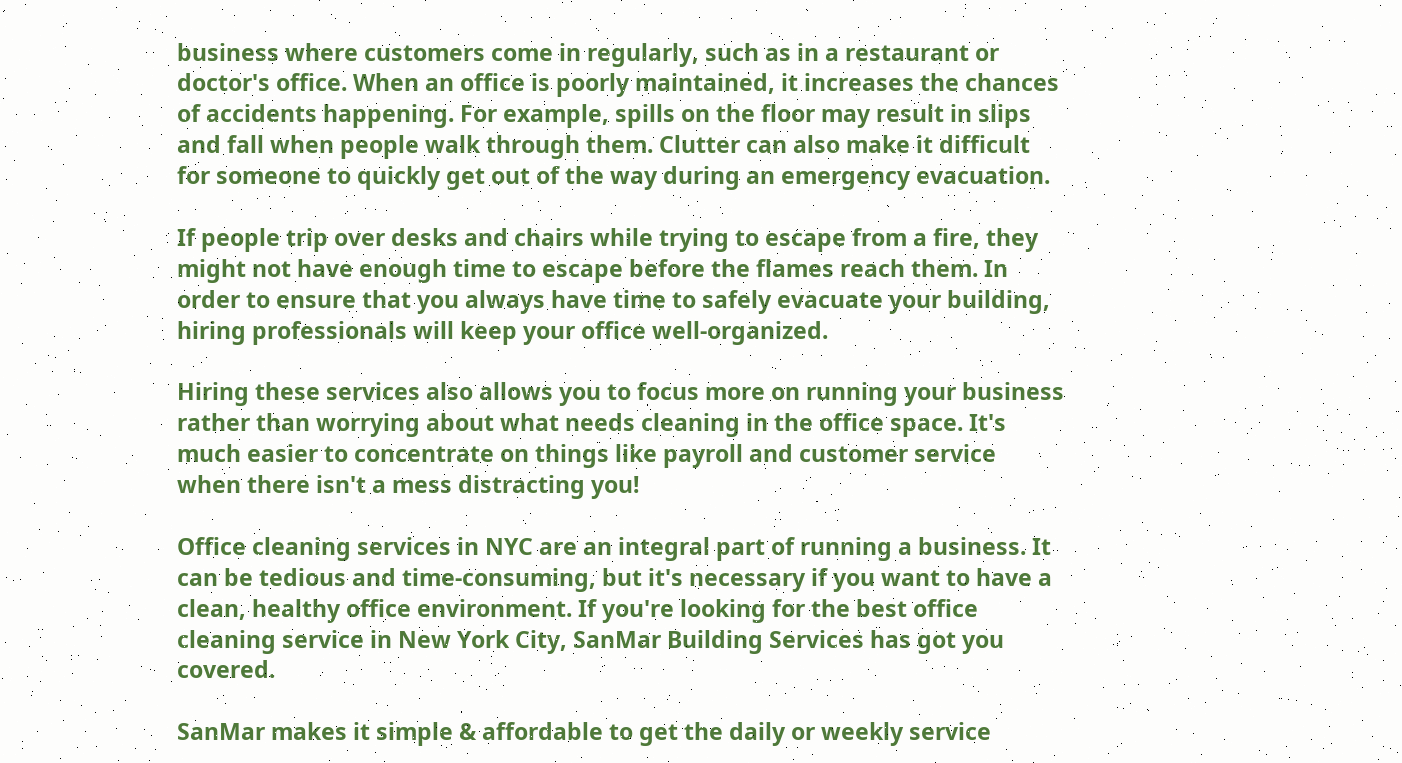business where customers come in regularly, such as in a restaurant or doctor's office. When an office is poorly maintained, it increases the chances of accidents happening. For example, spills on the floor may result in slips and fall when people walk through them. Clutter can also make it difficult for someone to quickly get out of the way during an emergency evacuation.

If people trip over desks and chairs while trying to escape from a fire, they might not have enough time to escape before the flames reach them. In order to ensure that you always have time to safely evacuate your building, hiring professionals will keep your office well-organized.

Hiring these services also allows you to focus more on running your business rather than worrying about what needs cleaning in the office space. It's much easier to concentrate on things like payroll and customer service when there isn't a mess distracting you!

Office cleaning services in NYC are an integral part of running a business. It can be tedious and time-consuming, but it's necessary if you want to have a clean, healthy office environment. If you're looking for the best office cleaning service in New York City, SanMar Building Services has got you covered.

SanMar makes it simple & affordable to get the daily or weekly service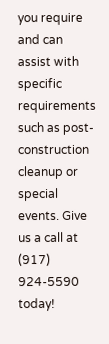you require and can assist with specific requirements such as post-construction cleanup or special events. Give us a call at (917) 924-5590 today!